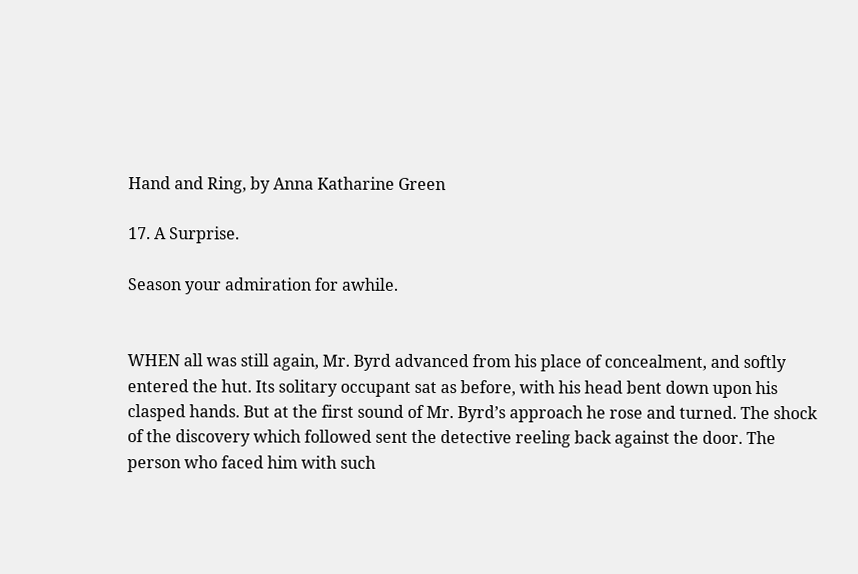Hand and Ring, by Anna Katharine Green

17. A Surprise.

Season your admiration for awhile.


WHEN all was still again, Mr. Byrd advanced from his place of concealment, and softly entered the hut. Its solitary occupant sat as before, with his head bent down upon his clasped hands. But at the first sound of Mr. Byrd’s approach he rose and turned. The shock of the discovery which followed sent the detective reeling back against the door. The person who faced him with such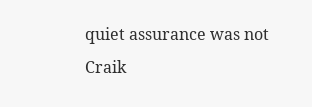quiet assurance was not Craik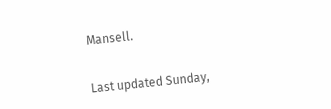Mansell.


Last updated Sunday,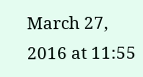March 27, 2016 at 11:55